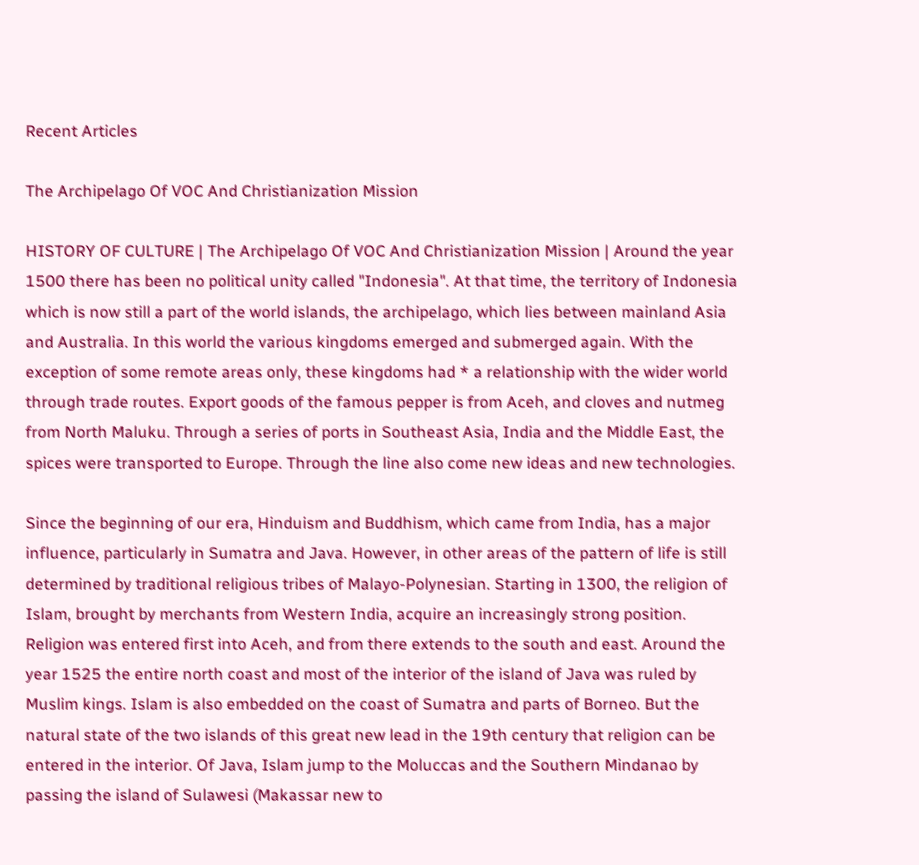Recent Articles

The Archipelago Of VOC And Christianization Mission

HISTORY OF CULTURE | The Archipelago Of VOC And Christianization Mission | Around the year 1500 there has been no political unity called "Indonesia". At that time, the territory of Indonesia which is now still a part of the world islands, the archipelago, which lies between mainland Asia and Australia. In this world the various kingdoms emerged and submerged again. With the exception of some remote areas only, these kingdoms had * a relationship with the wider world through trade routes. Export goods of the famous pepper is from Aceh, and cloves and nutmeg from North Maluku. Through a series of ports in Southeast Asia, India and the Middle East, the spices were transported to Europe. Through the line also come new ideas and new technologies.

Since the beginning of our era, Hinduism and Buddhism, which came from India, has a major influence, particularly in Sumatra and Java. However, in other areas of the pattern of life is still determined by traditional religious tribes of Malayo-Polynesian. Starting in 1300, the religion of Islam, brought by merchants from Western India, acquire an increasingly strong position. Religion was entered first into Aceh, and from there extends to the south and east. Around the year 1525 the entire north coast and most of the interior of the island of Java was ruled by Muslim kings. Islam is also embedded on the coast of Sumatra and parts of Borneo. But the natural state of the two islands of this great new lead in the 19th century that religion can be entered in the interior. Of Java, Islam jump to the Moluccas and the Southern Mindanao by passing the island of Sulawesi (Makassar new to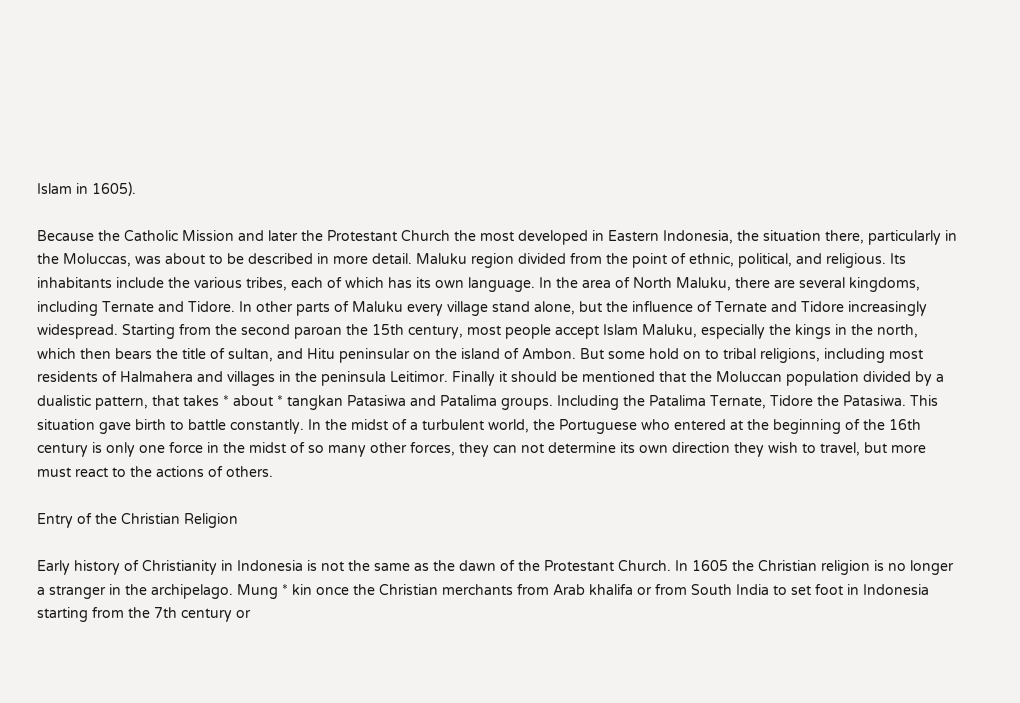Islam in 1605).

Because the Catholic Mission and later the Protestant Church the most developed in Eastern Indonesia, the situation there, particularly in the Moluccas, was about to be described in more detail. Maluku region divided from the point of ethnic, political, and religious. Its inhabitants include the various tribes, each of which has its own language. In the area of North Maluku, there are several kingdoms, including Ternate and Tidore. In other parts of Maluku every village stand alone, but the influence of Ternate and Tidore increasingly widespread. Starting from the second paroan the 15th century, most people accept Islam Maluku, especially the kings in the north, which then bears the title of sultan, and Hitu peninsular on the island of Ambon. But some hold on to tribal religions, including most residents of Halmahera and villages in the peninsula Leitimor. Finally it should be mentioned that the Moluccan population divided by a dualistic pattern, that takes * about * tangkan Patasiwa and Patalima groups. Including the Patalima Ternate, Tidore the Patasiwa. This situation gave birth to battle constantly. In the midst of a turbulent world, the Portuguese who entered at the beginning of the 16th century is only one force in the midst of so many other forces, they can not determine its own direction they wish to travel, but more must react to the actions of others.

Entry of the Christian Religion

Early history of Christianity in Indonesia is not the same as the dawn of the Protestant Church. In 1605 the Christian religion is no longer a stranger in the archipelago. Mung * kin once the Christian merchants from Arab khalifa or from South India to set foot in Indonesia starting from the 7th century or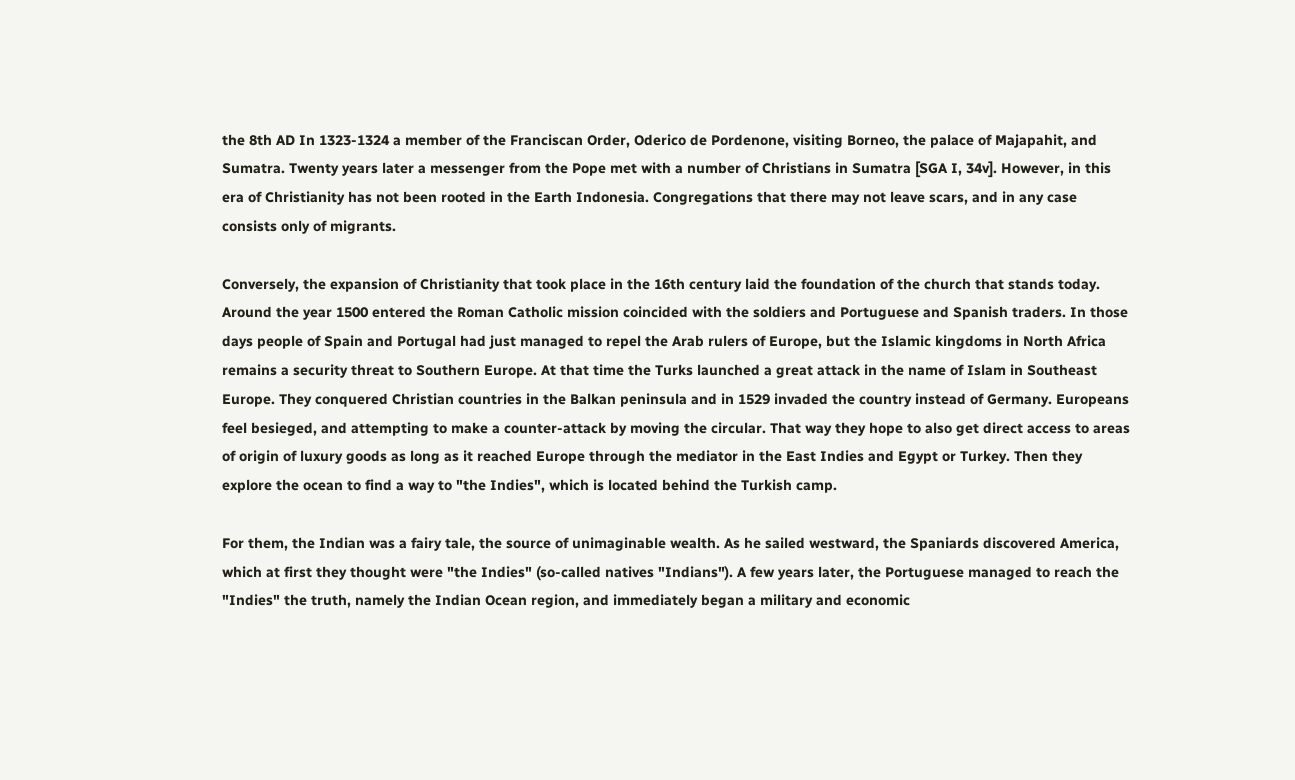the 8th AD In 1323-1324 a member of the Franciscan Order, Oderico de Pordenone, visiting Borneo, the palace of Majapahit, and Sumatra. Twenty years later a messenger from the Pope met with a number of Christians in Sumatra [SGA I, 34v]. However, in this era of Christianity has not been rooted in the Earth Indonesia. Congregations that there may not leave scars, and in any case consists only of migrants.

Conversely, the expansion of Christianity that took place in the 16th century laid the foundation of the church that stands today. Around the year 1500 entered the Roman Catholic mission coincided with the soldiers and Portuguese and Spanish traders. In those days people of Spain and Portugal had just managed to repel the Arab rulers of Europe, but the Islamic kingdoms in North Africa remains a security threat to Southern Europe. At that time the Turks launched a great attack in the name of Islam in Southeast Europe. They conquered Christian countries in the Balkan peninsula and in 1529 invaded the country instead of Germany. Europeans feel besieged, and attempting to make a counter-attack by moving the circular. That way they hope to also get direct access to areas of origin of luxury goods as long as it reached Europe through the mediator in the East Indies and Egypt or Turkey. Then they explore the ocean to find a way to "the Indies", which is located behind the Turkish camp.

For them, the Indian was a fairy tale, the source of unimaginable wealth. As he sailed westward, the Spaniards discovered America, which at first they thought were "the Indies" (so-called natives "Indians"). A few years later, the Portuguese managed to reach the "Indies" the truth, namely the Indian Ocean region, and immediately began a military and economic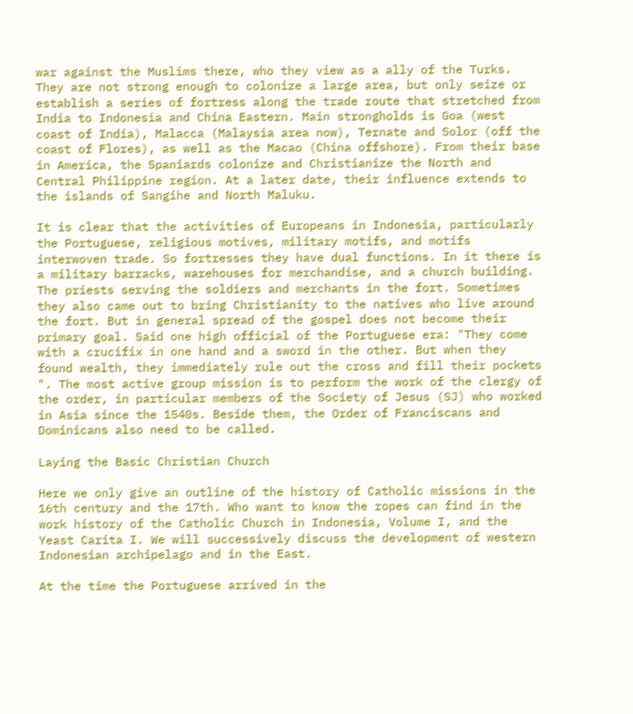war against the Muslims there, who they view as a ally of the Turks. They are not strong enough to colonize a large area, but only seize or establish a series of fortress along the trade route that stretched from India to Indonesia and China Eastern. Main strongholds is Goa (west coast of India), Malacca (Malaysia area now), Ternate and Solor (off the coast of Flores), as well as the Macao (China offshore). From their base in America, the Spaniards colonize and Christianize the North and Central Philippine region. At a later date, their influence extends to the islands of Sangihe and North Maluku.

It is clear that the activities of Europeans in Indonesia, particularly the Portuguese, religious motives, military motifs, and motifs interwoven trade. So fortresses they have dual functions. In it there is a military barracks, warehouses for merchandise, and a church building. The priests serving the soldiers and merchants in the fort. Sometimes they also came out to bring Christianity to the natives who live around the fort. But in general spread of the gospel does not become their primary goal. Said one high official of the Portuguese era: "They come with a crucifix in one hand and a sword in the other. But when they found wealth, they immediately rule out the cross and fill their pockets ". The most active group mission is to perform the work of the clergy of the order, in particular members of the Society of Jesus (SJ) who worked in Asia since the 1540s. Beside them, the Order of Franciscans and Dominicans also need to be called.

Laying the Basic Christian Church

Here we only give an outline of the history of Catholic missions in the 16th century and the 17th. Who want to know the ropes can find in the work history of the Catholic Church in Indonesia, Volume I, and the Yeast Carita I. We will successively discuss the development of western Indonesian archipelago and in the East.

At the time the Portuguese arrived in the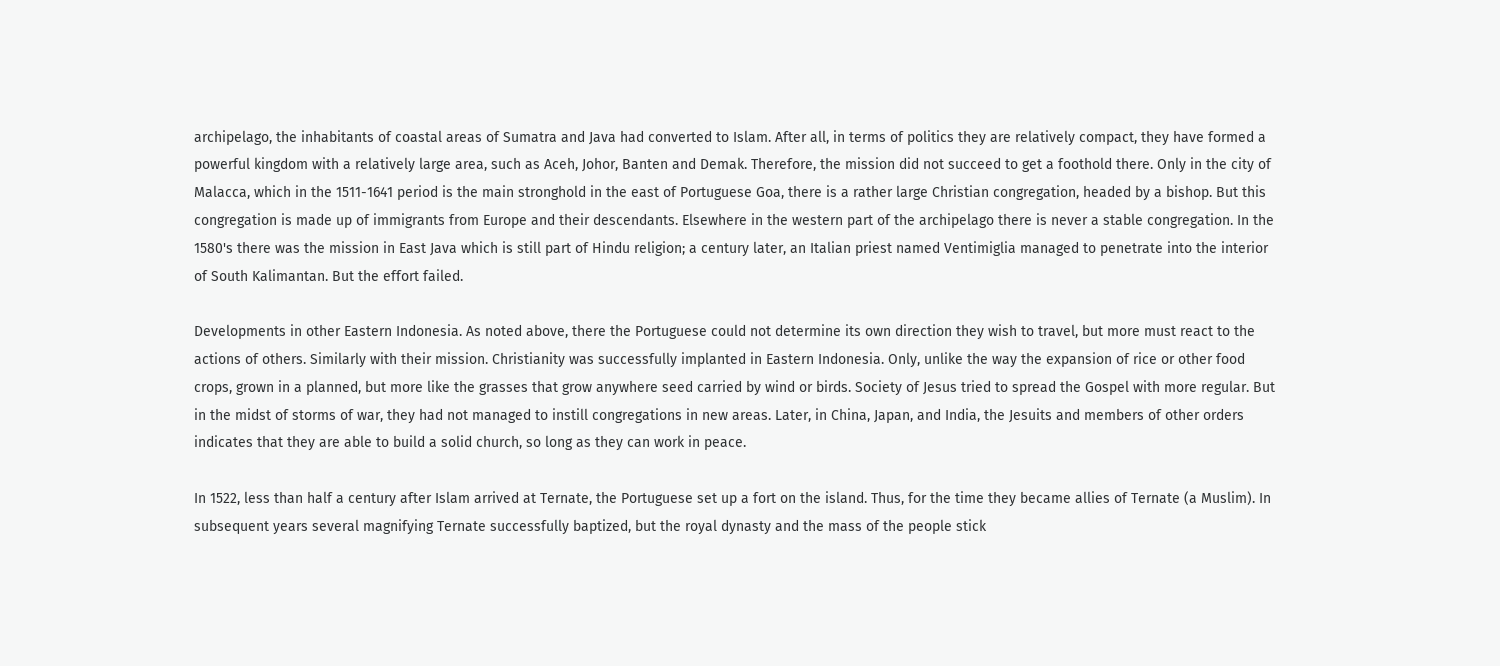archipelago, the inhabitants of coastal areas of Sumatra and Java had converted to Islam. After all, in terms of politics they are relatively compact, they have formed a powerful kingdom with a relatively large area, such as Aceh, Johor, Banten and Demak. Therefore, the mission did not succeed to get a foothold there. Only in the city of Malacca, which in the 1511-1641 period is the main stronghold in the east of Portuguese Goa, there is a rather large Christian congregation, headed by a bishop. But this congregation is made up of immigrants from Europe and their descendants. Elsewhere in the western part of the archipelago there is never a stable congregation. In the 1580's there was the mission in East Java which is still part of Hindu religion; a century later, an Italian priest named Ventimiglia managed to penetrate into the interior of South Kalimantan. But the effort failed.

Developments in other Eastern Indonesia. As noted above, there the Portuguese could not determine its own direction they wish to travel, but more must react to the actions of others. Similarly with their mission. Christianity was successfully implanted in Eastern Indonesia. Only, unlike the way the expansion of rice or other food crops, grown in a planned, but more like the grasses that grow anywhere seed carried by wind or birds. Society of Jesus tried to spread the Gospel with more regular. But in the midst of storms of war, they had not managed to instill congregations in new areas. Later, in China, Japan, and India, the Jesuits and members of other orders indicates that they are able to build a solid church, so long as they can work in peace.

In 1522, less than half a century after Islam arrived at Ternate, the Portuguese set up a fort on the island. Thus, for the time they became allies of Ternate (a Muslim). In subsequent years several magnifying Ternate successfully baptized, but the royal dynasty and the mass of the people stick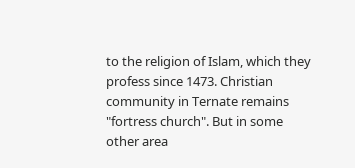to the religion of Islam, which they profess since 1473. Christian community in Ternate remains "fortress church". But in some other area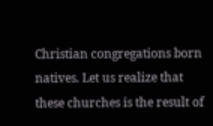Christian congregations born natives. Let us realize that these churches is the result of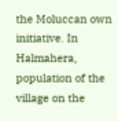the Moluccan own initiative. In Halmahera, population of the village on the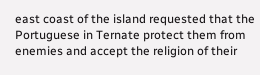east coast of the island requested that the Portuguese in Ternate protect them from enemies and accept the religion of their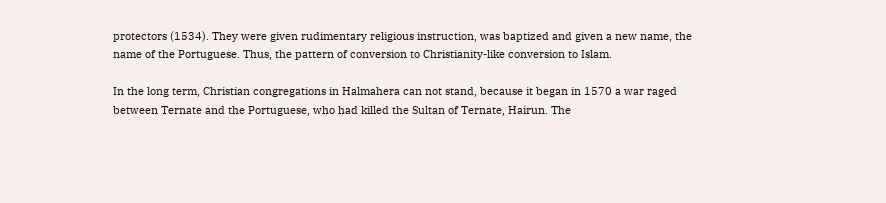protectors (1534). They were given rudimentary religious instruction, was baptized and given a new name, the name of the Portuguese. Thus, the pattern of conversion to Christianity-like conversion to Islam.

In the long term, Christian congregations in Halmahera can not stand, because it began in 1570 a war raged between Ternate and the Portuguese, who had killed the Sultan of Ternate, Hairun. The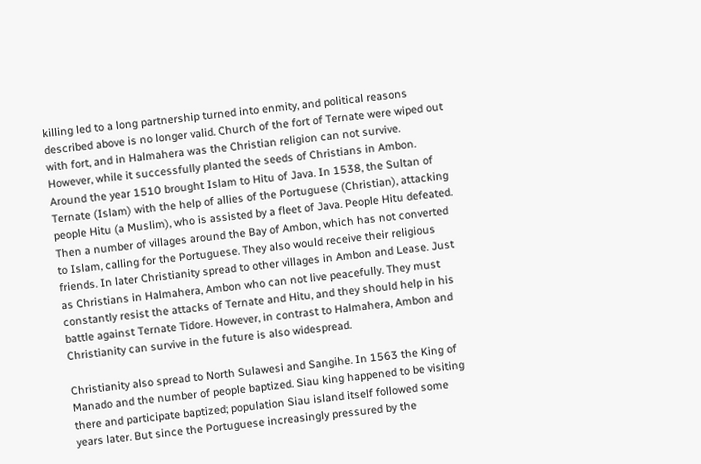killing led to a long partnership turned into enmity, and political reasons described above is no longer valid. Church of the fort of Ternate were wiped out with fort, and in Halmahera was the Christian religion can not survive. However, while it successfully planted the seeds of Christians in Ambon. Around the year 1510 brought Islam to Hitu of Java. In 1538, the Sultan of Ternate (Islam) with the help of allies of the Portuguese (Christian), attacking people Hitu (a Muslim), who is assisted by a fleet of Java. People Hitu defeated. Then a number of villages around the Bay of Ambon, which has not converted to Islam, calling for the Portuguese. They also would receive their religious friends. In later Christianity spread to other villages in Ambon and Lease. Just as Christians in Halmahera, Ambon who can not live peacefully. They must constantly resist the attacks of Ternate and Hitu, and they should help in his battle against Ternate Tidore. However, in contrast to Halmahera, Ambon and Christianity can survive in the future is also widespread.

Christianity also spread to North Sulawesi and Sangihe. In 1563 the King of Manado and the number of people baptized. Siau king happened to be visiting there and participate baptized; population Siau island itself followed some years later. But since the Portuguese increasingly pressured by the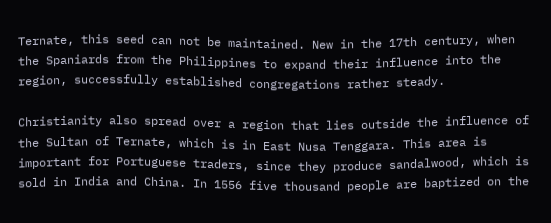Ternate, this seed can not be maintained. New in the 17th century, when the Spaniards from the Philippines to expand their influence into the region, successfully established congregations rather steady.

Christianity also spread over a region that lies outside the influence of the Sultan of Ternate, which is in East Nusa Tenggara. This area is important for Portuguese traders, since they produce sandalwood, which is sold in India and China. In 1556 five thousand people are baptized on the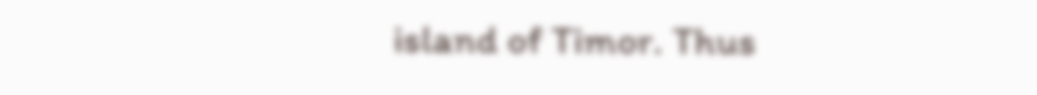island of Timor. Thus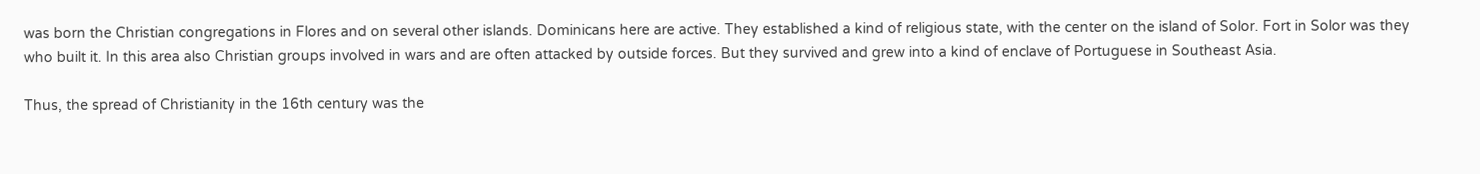was born the Christian congregations in Flores and on several other islands. Dominicans here are active. They established a kind of religious state, with the center on the island of Solor. Fort in Solor was they who built it. In this area also Christian groups involved in wars and are often attacked by outside forces. But they survived and grew into a kind of enclave of Portuguese in Southeast Asia.

Thus, the spread of Christianity in the 16th century was the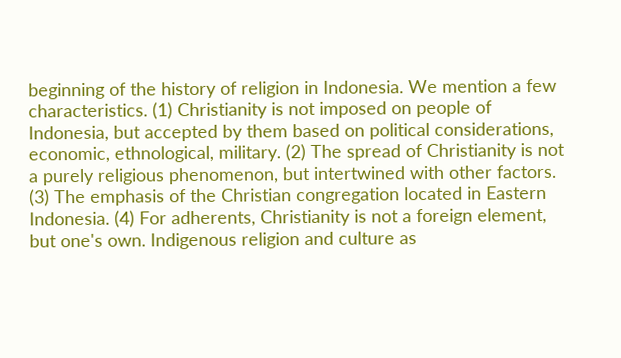beginning of the history of religion in Indonesia. We mention a few characteristics. (1) Christianity is not imposed on people of Indonesia, but accepted by them based on political considerations, economic, ethnological, military. (2) The spread of Christianity is not a purely religious phenomenon, but intertwined with other factors. (3) The emphasis of the Christian congregation located in Eastern Indonesia. (4) For adherents, Christianity is not a foreign element, but one's own. Indigenous religion and culture as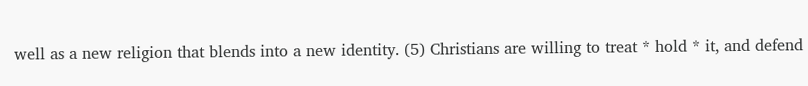well as a new religion that blends into a new identity. (5) Christians are willing to treat * hold * it, and defend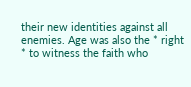their new identities against all enemies. Age was also the * right * to witness the faith who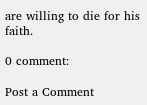are willing to die for his faith.

0 comment:

Post a Comment